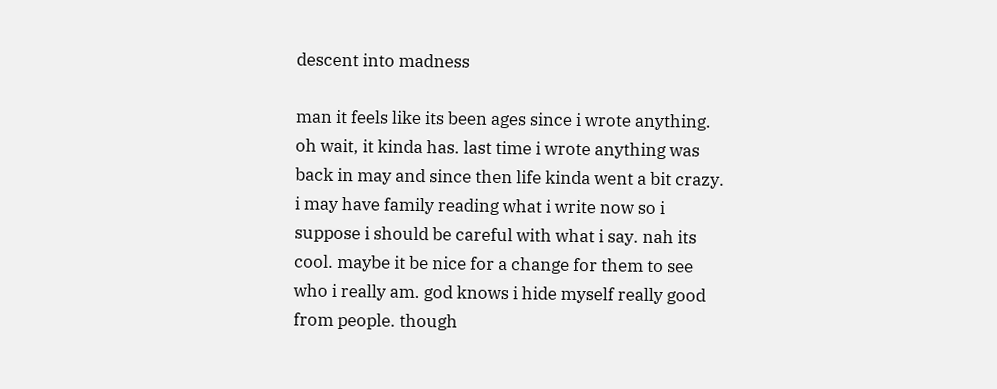descent into madness

man it feels like its been ages since i wrote anything. oh wait, it kinda has. last time i wrote anything was back in may and since then life kinda went a bit crazy. i may have family reading what i write now so i suppose i should be careful with what i say. nah its cool. maybe it be nice for a change for them to see who i really am. god knows i hide myself really good from people. though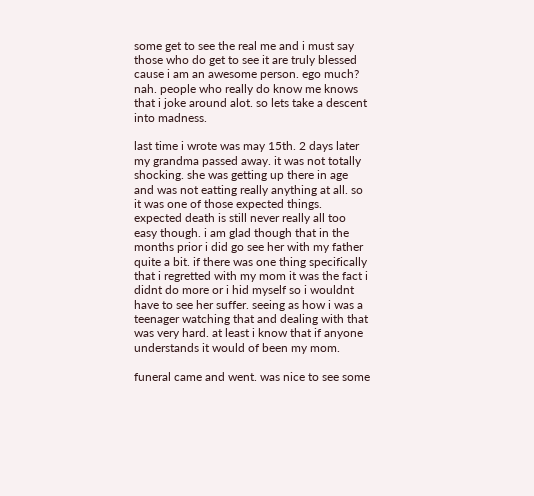some get to see the real me and i must say those who do get to see it are truly blessed cause i am an awesome person. ego much? nah. people who really do know me knows that i joke around alot. so lets take a descent into madness.

last time i wrote was may 15th. 2 days later my grandma passed away. it was not totally shocking. she was getting up there in age and was not eatting really anything at all. so it was one of those expected things. expected death is still never really all too easy though. i am glad though that in the months prior i did go see her with my father quite a bit. if there was one thing specifically that i regretted with my mom it was the fact i didnt do more or i hid myself so i wouldnt have to see her suffer. seeing as how i was a teenager watching that and dealing with that was very hard. at least i know that if anyone understands it would of been my mom.

funeral came and went. was nice to see some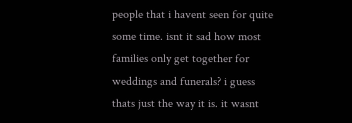people that i havent seen for quite some time. isnt it sad how most families only get together for weddings and funerals? i guess thats just the way it is. it wasnt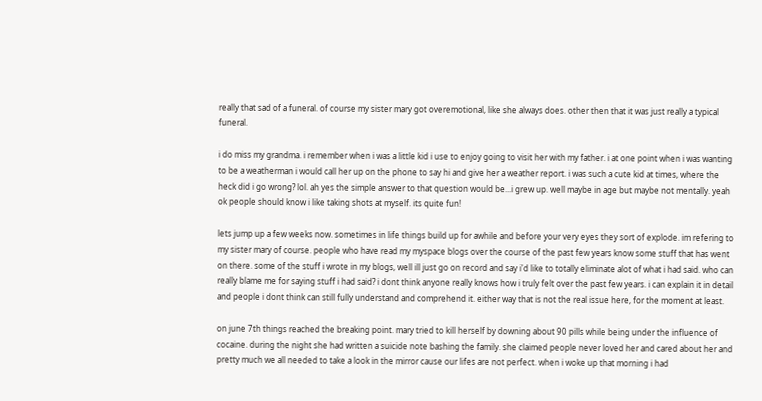really that sad of a funeral. of course my sister mary got overemotional, like she always does. other then that it was just really a typical funeral.

i do miss my grandma. i remember when i was a little kid i use to enjoy going to visit her with my father. i at one point when i was wanting to be a weatherman i would call her up on the phone to say hi and give her a weather report. i was such a cute kid at times, where the heck did i go wrong? lol. ah yes the simple answer to that question would be...i grew up. well maybe in age but maybe not mentally. yeah ok people should know i like taking shots at myself. its quite fun!

lets jump up a few weeks now. sometimes in life things build up for awhile and before your very eyes they sort of explode. im refering to my sister mary of course. people who have read my myspace blogs over the course of the past few years know some stuff that has went on there. some of the stuff i wrote in my blogs, well ill just go on record and say i'd like to totally eliminate alot of what i had said. who can really blame me for saying stuff i had said? i dont think anyone really knows how i truly felt over the past few years. i can explain it in detail and people i dont think can still fully understand and comprehend it. either way that is not the real issue here, for the moment at least.

on june 7th things reached the breaking point. mary tried to kill herself by downing about 90 pills while being under the influence of cocaine. during the night she had written a suicide note bashing the family. she claimed people never loved her and cared about her and pretty much we all needed to take a look in the mirror cause our lifes are not perfect. when i woke up that morning i had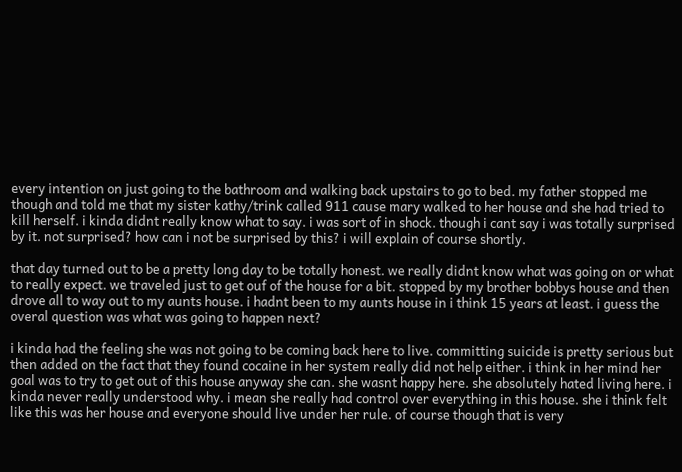every intention on just going to the bathroom and walking back upstairs to go to bed. my father stopped me though and told me that my sister kathy/trink called 911 cause mary walked to her house and she had tried to kill herself. i kinda didnt really know what to say. i was sort of in shock. though i cant say i was totally surprised by it. not surprised? how can i not be surprised by this? i will explain of course shortly.

that day turned out to be a pretty long day to be totally honest. we really didnt know what was going on or what to really expect. we traveled just to get ouf of the house for a bit. stopped by my brother bobbys house and then drove all to way out to my aunts house. i hadnt been to my aunts house in i think 15 years at least. i guess the overal question was what was going to happen next?

i kinda had the feeling she was not going to be coming back here to live. committing suicide is pretty serious but then added on the fact that they found cocaine in her system really did not help either. i think in her mind her goal was to try to get out of this house anyway she can. she wasnt happy here. she absolutely hated living here. i kinda never really understood why. i mean she really had control over everything in this house. she i think felt like this was her house and everyone should live under her rule. of course though that is very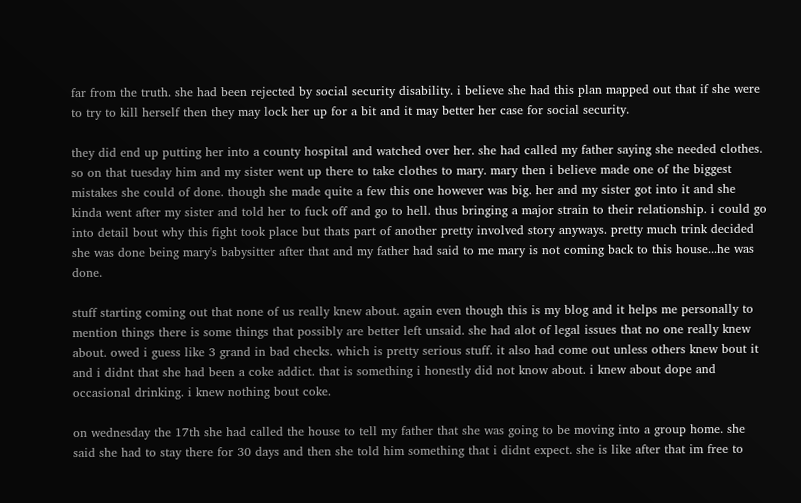far from the truth. she had been rejected by social security disability. i believe she had this plan mapped out that if she were to try to kill herself then they may lock her up for a bit and it may better her case for social security.

they did end up putting her into a county hospital and watched over her. she had called my father saying she needed clothes. so on that tuesday him and my sister went up there to take clothes to mary. mary then i believe made one of the biggest mistakes she could of done. though she made quite a few this one however was big. her and my sister got into it and she kinda went after my sister and told her to fuck off and go to hell. thus bringing a major strain to their relationship. i could go into detail bout why this fight took place but thats part of another pretty involved story anyways. pretty much trink decided she was done being mary's babysitter after that and my father had said to me mary is not coming back to this house...he was done.

stuff starting coming out that none of us really knew about. again even though this is my blog and it helps me personally to mention things there is some things that possibly are better left unsaid. she had alot of legal issues that no one really knew about. owed i guess like 3 grand in bad checks. which is pretty serious stuff. it also had come out unless others knew bout it and i didnt that she had been a coke addict. that is something i honestly did not know about. i knew about dope and occasional drinking. i knew nothing bout coke.

on wednesday the 17th she had called the house to tell my father that she was going to be moving into a group home. she said she had to stay there for 30 days and then she told him something that i didnt expect. she is like after that im free to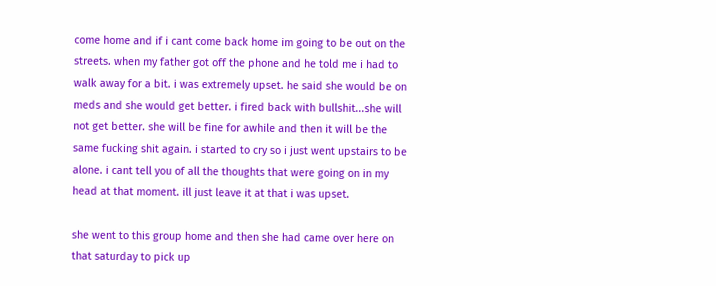come home and if i cant come back home im going to be out on the streets. when my father got off the phone and he told me i had to walk away for a bit. i was extremely upset. he said she would be on meds and she would get better. i fired back with bullshit...she will not get better. she will be fine for awhile and then it will be the same fucking shit again. i started to cry so i just went upstairs to be alone. i cant tell you of all the thoughts that were going on in my head at that moment. ill just leave it at that i was upset.

she went to this group home and then she had came over here on that saturday to pick up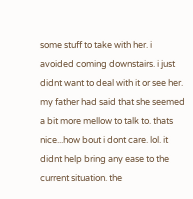some stuff to take with her. i avoided coming downstairs. i just didnt want to deal with it or see her. my father had said that she seemed a bit more mellow to talk to. thats nice...how bout i dont care. lol. it didnt help bring any ease to the current situation. the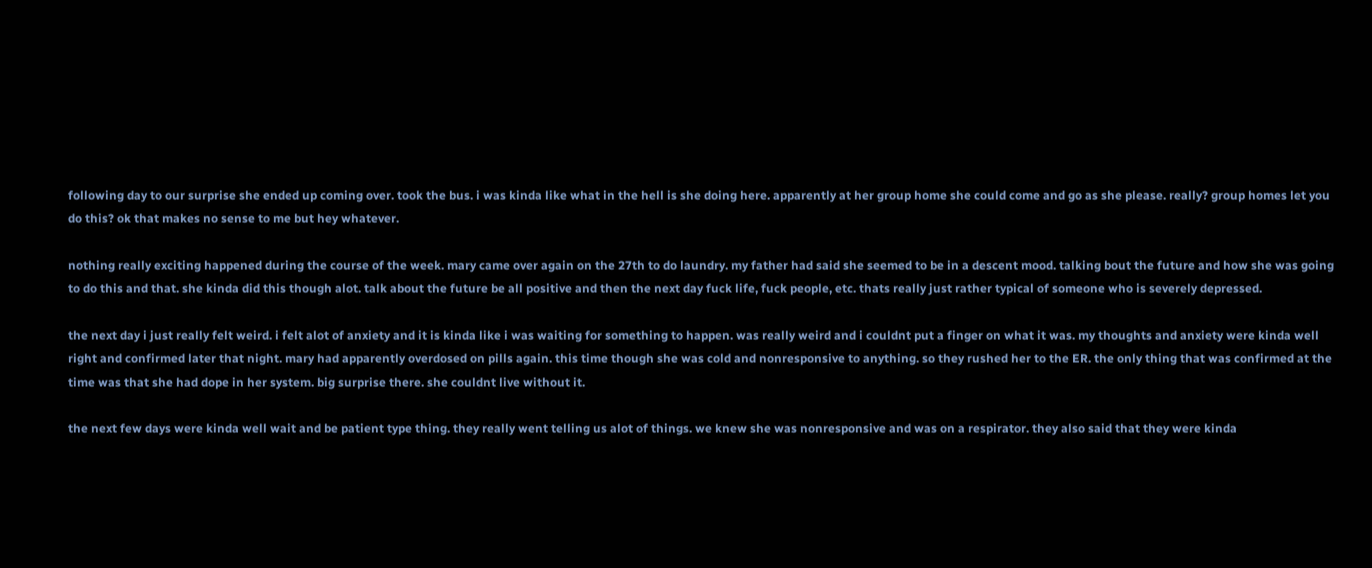following day to our surprise she ended up coming over. took the bus. i was kinda like what in the hell is she doing here. apparently at her group home she could come and go as she please. really? group homes let you do this? ok that makes no sense to me but hey whatever.

nothing really exciting happened during the course of the week. mary came over again on the 27th to do laundry. my father had said she seemed to be in a descent mood. talking bout the future and how she was going to do this and that. she kinda did this though alot. talk about the future be all positive and then the next day fuck life, fuck people, etc. thats really just rather typical of someone who is severely depressed.

the next day i just really felt weird. i felt alot of anxiety and it is kinda like i was waiting for something to happen. was really weird and i couldnt put a finger on what it was. my thoughts and anxiety were kinda well right and confirmed later that night. mary had apparently overdosed on pills again. this time though she was cold and nonresponsive to anything. so they rushed her to the ER. the only thing that was confirmed at the time was that she had dope in her system. big surprise there. she couldnt live without it.

the next few days were kinda well wait and be patient type thing. they really went telling us alot of things. we knew she was nonresponsive and was on a respirator. they also said that they were kinda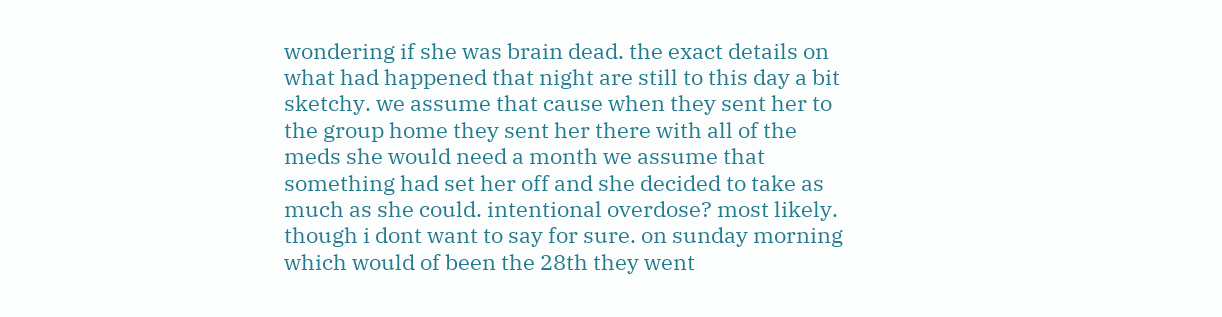wondering if she was brain dead. the exact details on what had happened that night are still to this day a bit sketchy. we assume that cause when they sent her to the group home they sent her there with all of the meds she would need a month we assume that something had set her off and she decided to take as much as she could. intentional overdose? most likely. though i dont want to say for sure. on sunday morning which would of been the 28th they went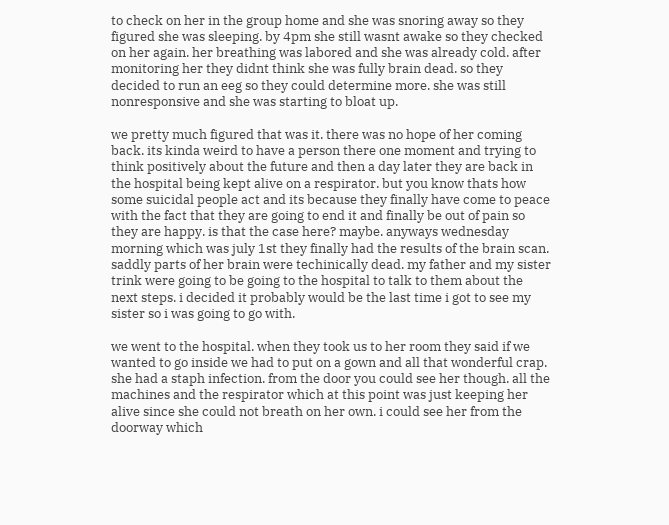to check on her in the group home and she was snoring away so they figured she was sleeping. by 4pm she still wasnt awake so they checked on her again. her breathing was labored and she was already cold. after monitoring her they didnt think she was fully brain dead. so they decided to run an eeg so they could determine more. she was still nonresponsive and she was starting to bloat up.

we pretty much figured that was it. there was no hope of her coming back. its kinda weird to have a person there one moment and trying to think positively about the future and then a day later they are back in the hospital being kept alive on a respirator. but you know thats how some suicidal people act and its because they finally have come to peace with the fact that they are going to end it and finally be out of pain so they are happy. is that the case here? maybe. anyways wednesday morning which was july 1st they finally had the results of the brain scan. saddly parts of her brain were techinically dead. my father and my sister trink were going to be going to the hospital to talk to them about the next steps. i decided it probably would be the last time i got to see my sister so i was going to go with.

we went to the hospital. when they took us to her room they said if we wanted to go inside we had to put on a gown and all that wonderful crap. she had a staph infection. from the door you could see her though. all the machines and the respirator which at this point was just keeping her alive since she could not breath on her own. i could see her from the doorway which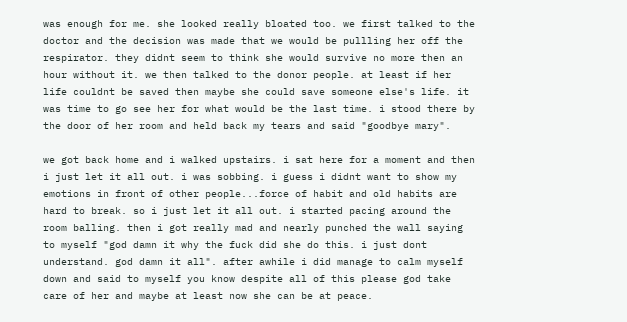was enough for me. she looked really bloated too. we first talked to the doctor and the decision was made that we would be pullling her off the respirator. they didnt seem to think she would survive no more then an hour without it. we then talked to the donor people. at least if her life couldnt be saved then maybe she could save someone else's life. it was time to go see her for what would be the last time. i stood there by the door of her room and held back my tears and said "goodbye mary".

we got back home and i walked upstairs. i sat here for a moment and then i just let it all out. i was sobbing. i guess i didnt want to show my emotions in front of other people...force of habit and old habits are hard to break. so i just let it all out. i started pacing around the room balling. then i got really mad and nearly punched the wall saying to myself "god damn it why the fuck did she do this. i just dont understand. god damn it all". after awhile i did manage to calm myself down and said to myself you know despite all of this please god take care of her and maybe at least now she can be at peace.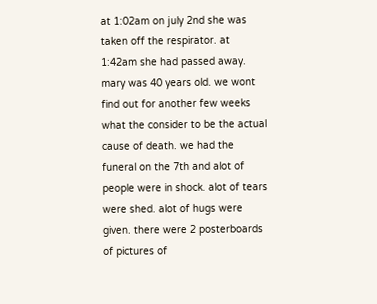at 1:02am on july 2nd she was taken off the respirator. at 1:42am she had passed away. mary was 40 years old. we wont find out for another few weeks what the consider to be the actual cause of death. we had the funeral on the 7th and alot of people were in shock. alot of tears were shed. alot of hugs were given. there were 2 posterboards of pictures of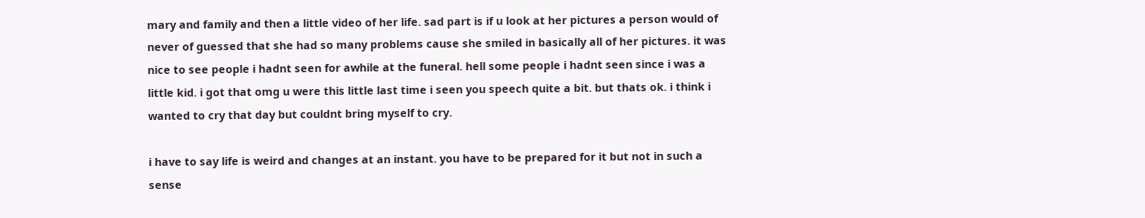mary and family and then a little video of her life. sad part is if u look at her pictures a person would of never of guessed that she had so many problems cause she smiled in basically all of her pictures. it was nice to see people i hadnt seen for awhile at the funeral. hell some people i hadnt seen since i was a little kid. i got that omg u were this little last time i seen you speech quite a bit. but thats ok. i think i wanted to cry that day but couldnt bring myself to cry.

i have to say life is weird and changes at an instant. you have to be prepared for it but not in such a sense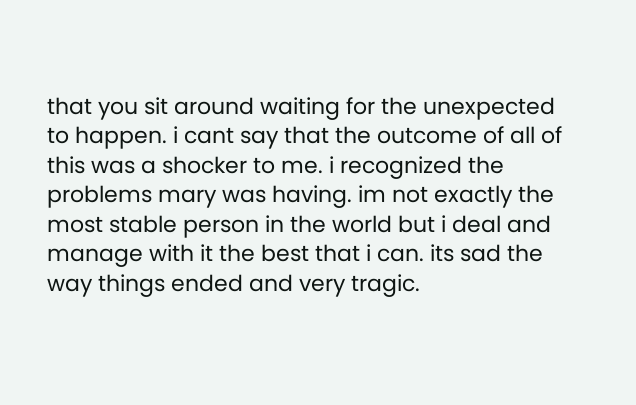that you sit around waiting for the unexpected to happen. i cant say that the outcome of all of this was a shocker to me. i recognized the problems mary was having. im not exactly the most stable person in the world but i deal and manage with it the best that i can. its sad the way things ended and very tragic.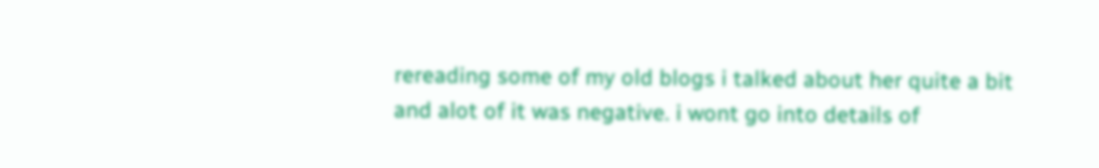rereading some of my old blogs i talked about her quite a bit and alot of it was negative. i wont go into details of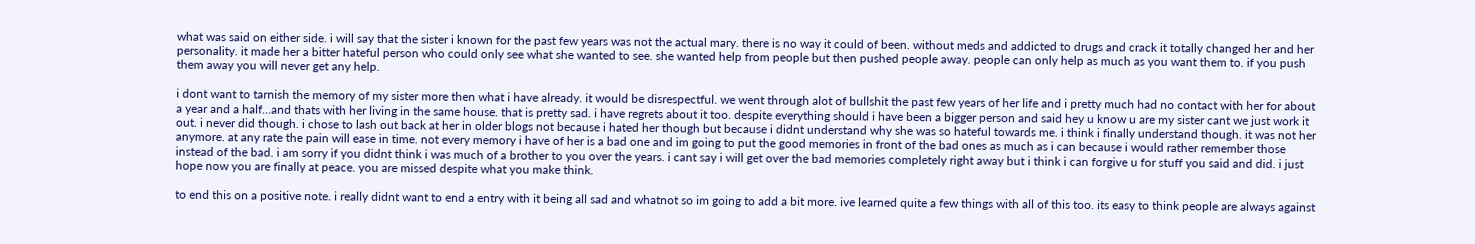what was said on either side. i will say that the sister i known for the past few years was not the actual mary. there is no way it could of been. without meds and addicted to drugs and crack it totally changed her and her personality. it made her a bitter hateful person who could only see what she wanted to see. she wanted help from people but then pushed people away. people can only help as much as you want them to. if you push them away you will never get any help.

i dont want to tarnish the memory of my sister more then what i have already. it would be disrespectful. we went through alot of bullshit the past few years of her life and i pretty much had no contact with her for about a year and a half...and thats with her living in the same house. that is pretty sad. i have regrets about it too. despite everything should i have been a bigger person and said hey u know u are my sister cant we just work it out. i never did though. i chose to lash out back at her in older blogs not because i hated her though but because i didnt understand why she was so hateful towards me. i think i finally understand though. it was not her anymore. at any rate the pain will ease in time. not every memory i have of her is a bad one and im going to put the good memories in front of the bad ones as much as i can because i would rather remember those instead of the bad. i am sorry if you didnt think i was much of a brother to you over the years. i cant say i will get over the bad memories completely right away but i think i can forgive u for stuff you said and did. i just hope now you are finally at peace. you are missed despite what you make think.

to end this on a positive note. i really didnt want to end a entry with it being all sad and whatnot so im going to add a bit more. ive learned quite a few things with all of this too. its easy to think people are always against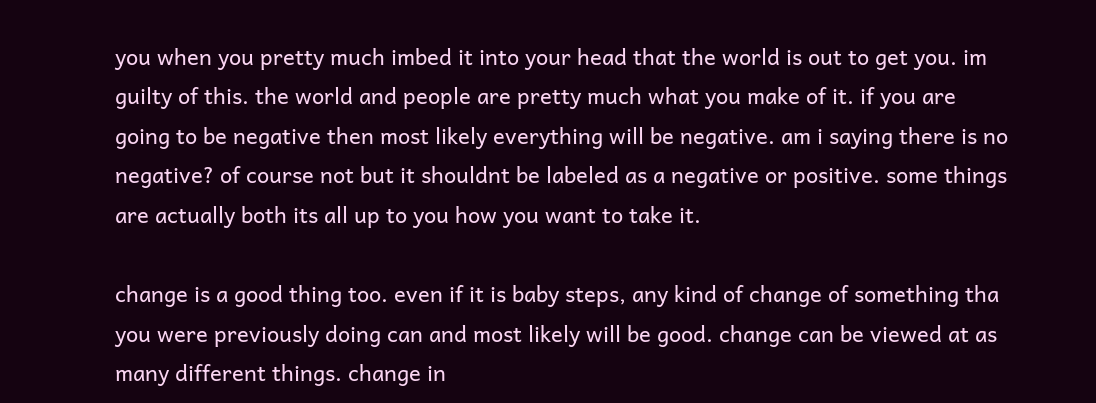you when you pretty much imbed it into your head that the world is out to get you. im guilty of this. the world and people are pretty much what you make of it. if you are going to be negative then most likely everything will be negative. am i saying there is no negative? of course not but it shouldnt be labeled as a negative or positive. some things are actually both its all up to you how you want to take it.

change is a good thing too. even if it is baby steps, any kind of change of something tha you were previously doing can and most likely will be good. change can be viewed at as many different things. change in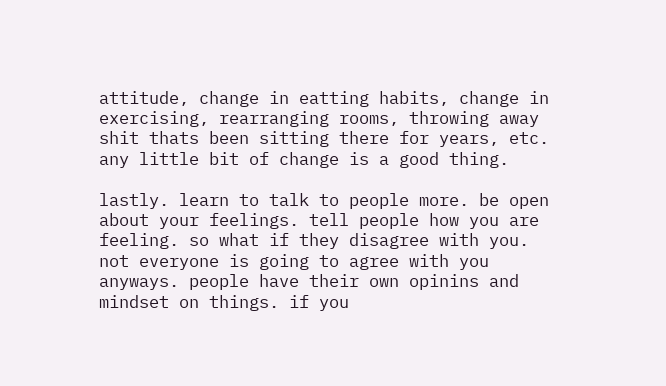attitude, change in eatting habits, change in exercising, rearranging rooms, throwing away shit thats been sitting there for years, etc. any little bit of change is a good thing.

lastly. learn to talk to people more. be open about your feelings. tell people how you are feeling. so what if they disagree with you. not everyone is going to agree with you anyways. people have their own opinins and mindset on things. if you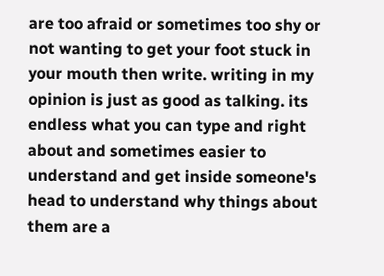are too afraid or sometimes too shy or not wanting to get your foot stuck in your mouth then write. writing in my opinion is just as good as talking. its endless what you can type and right about and sometimes easier to understand and get inside someone's head to understand why things about them are a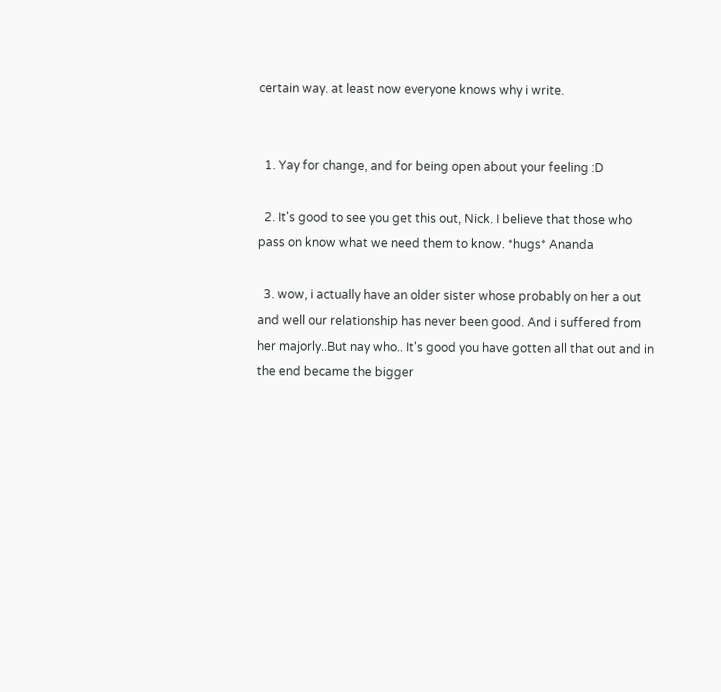certain way. at least now everyone knows why i write.


  1. Yay for change, and for being open about your feeling :D

  2. It's good to see you get this out, Nick. I believe that those who pass on know what we need them to know. *hugs* Ananda

  3. wow, i actually have an older sister whose probably on her a out and well our relationship has never been good. And i suffered from her majorly..But nay who.. It's good you have gotten all that out and in the end became the bigger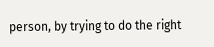person, by trying to do the right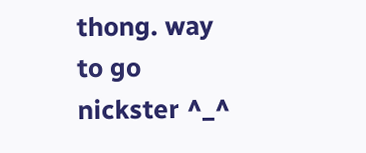thong. way to go nickster ^_^